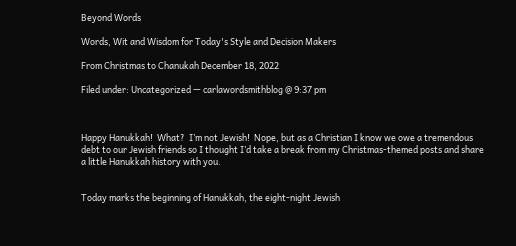Beyond Words

Words, Wit and Wisdom for Today's Style and Decision Makers

From Christmas to Chanukah December 18, 2022

Filed under: Uncategorized — carlawordsmithblog @ 9:37 pm



Happy Hanukkah!  What?  I’m not Jewish!  Nope, but as a Christian I know we owe a tremendous debt to our Jewish friends so I thought I’d take a break from my Christmas-themed posts and share a little Hanukkah history with you.


Today marks the beginning of Hanukkah, the eight-night Jewish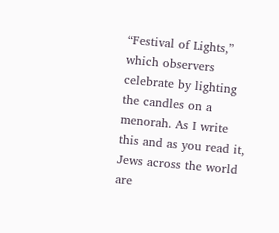“Festival of Lights,” which observers celebrate by lighting the candles on a menorah. As I write this and as you read it, Jews across the world are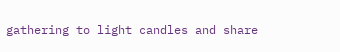gathering to light candles and share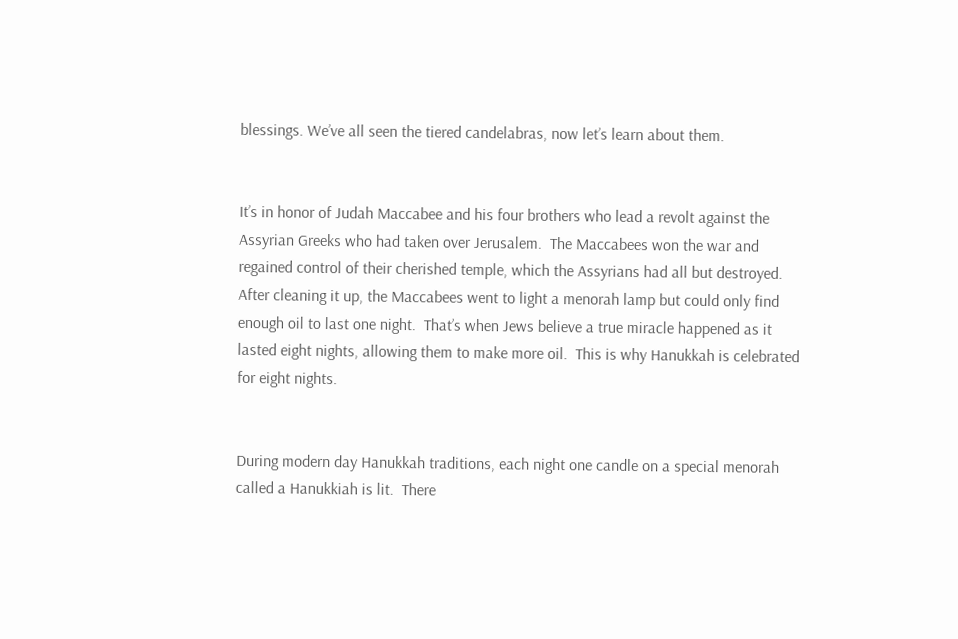blessings. We’ve all seen the tiered candelabras, now let’s learn about them.


It’s in honor of Judah Maccabee and his four brothers who lead a revolt against the Assyrian Greeks who had taken over Jerusalem.  The Maccabees won the war and regained control of their cherished temple, which the Assyrians had all but destroyed.  After cleaning it up, the Maccabees went to light a menorah lamp but could only find enough oil to last one night.  That’s when Jews believe a true miracle happened as it lasted eight nights, allowing them to make more oil.  This is why Hanukkah is celebrated for eight nights.


During modern day Hanukkah traditions, each night one candle on a special menorah called a Hanukkiah is lit.  There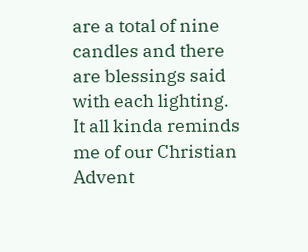are a total of nine candles and there are blessings said with each lighting.  It all kinda reminds me of our Christian Advent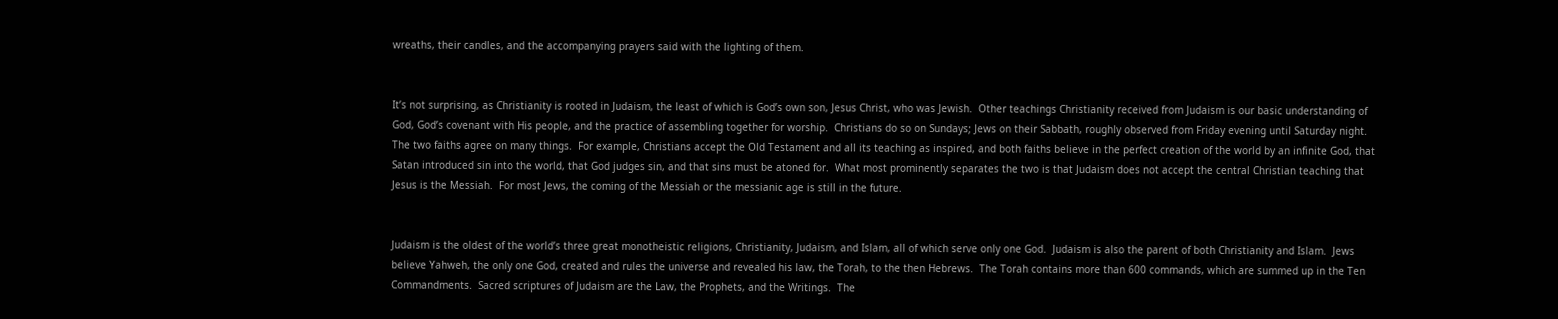wreaths, their candles, and the accompanying prayers said with the lighting of them.


It’s not surprising, as Christianity is rooted in Judaism, the least of which is God’s own son, Jesus Christ, who was Jewish.  Other teachings Christianity received from Judaism is our basic understanding of God, God’s covenant with His people, and the practice of assembling together for worship.  Christians do so on Sundays; Jews on their Sabbath, roughly observed from Friday evening until Saturday night.  The two faiths agree on many things.  For example, Christians accept the Old Testament and all its teaching as inspired, and both faiths believe in the perfect creation of the world by an infinite God, that Satan introduced sin into the world, that God judges sin, and that sins must be atoned for.  What most prominently separates the two is that Judaism does not accept the central Christian teaching that Jesus is the Messiah.  For most Jews, the coming of the Messiah or the messianic age is still in the future.


Judaism is the oldest of the world’s three great monotheistic religions, Christianity, Judaism, and Islam, all of which serve only one God.  Judaism is also the parent of both Christianity and Islam.  Jews believe Yahweh, the only one God, created and rules the universe and revealed his law, the Torah, to the then Hebrews.  The Torah contains more than 600 commands, which are summed up in the Ten Commandments.  Sacred scriptures of Judaism are the Law, the Prophets, and the Writings.  The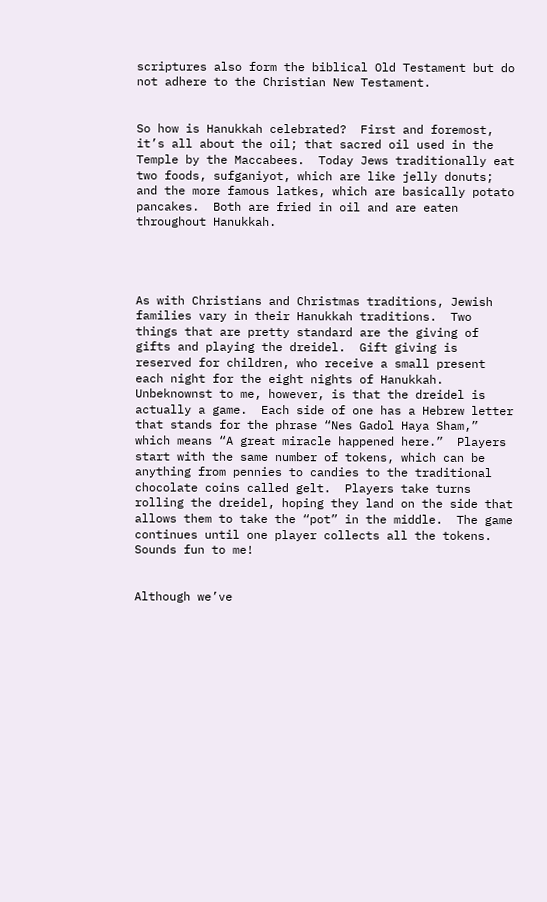scriptures also form the biblical Old Testament but do not adhere to the Christian New Testament.


So how is Hanukkah celebrated?  First and foremost, it’s all about the oil; that sacred oil used in the Temple by the Maccabees.  Today Jews traditionally eat two foods, sufganiyot, which are like jelly donuts; and the more famous latkes, which are basically potato pancakes.  Both are fried in oil and are eaten throughout Hanukkah.




As with Christians and Christmas traditions, Jewish families vary in their Hanukkah traditions.  Two things that are pretty standard are the giving of gifts and playing the dreidel.  Gift giving is reserved for children, who receive a small present each night for the eight nights of Hanukkah.  Unbeknownst to me, however, is that the dreidel is actually a game.  Each side of one has a Hebrew letter that stands for the phrase “Nes Gadol Haya Sham,” which means “A great miracle happened here.”  Players start with the same number of tokens, which can be anything from pennies to candies to the traditional chocolate coins called gelt.  Players take turns rolling the dreidel, hoping they land on the side that allows them to take the “pot” in the middle.  The game continues until one player collects all the tokens.  Sounds fun to me!


Although we’ve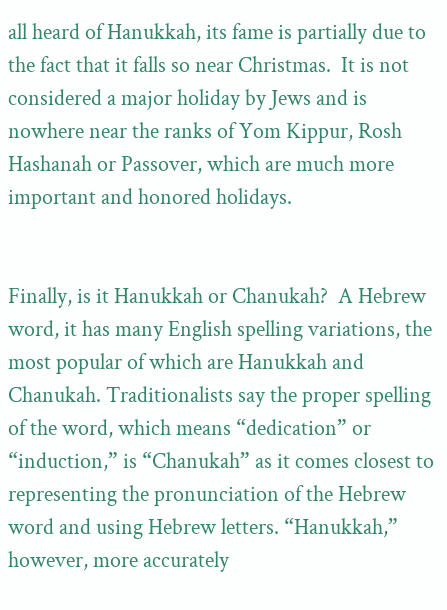all heard of Hanukkah, its fame is partially due to the fact that it falls so near Christmas.  It is not considered a major holiday by Jews and is nowhere near the ranks of Yom Kippur, Rosh Hashanah or Passover, which are much more important and honored holidays.


Finally, is it Hanukkah or Chanukah?  A Hebrew word, it has many English spelling variations, the most popular of which are Hanukkah and Chanukah. Traditionalists say the proper spelling of the word, which means “dedication” or “induction,” is “Chanukah” as it comes closest to representing the pronunciation of the Hebrew word and using Hebrew letters. “Hanukkah,” however, more accurately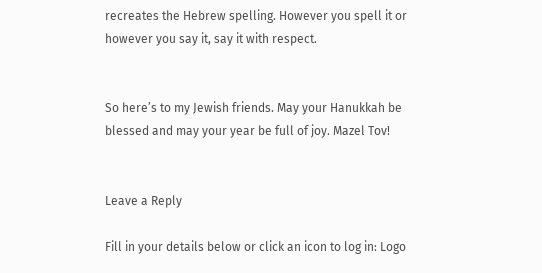recreates the Hebrew spelling. However you spell it or however you say it, say it with respect.


So here’s to my Jewish friends. May your Hanukkah be blessed and may your year be full of joy. Mazel Tov!


Leave a Reply

Fill in your details below or click an icon to log in: Logo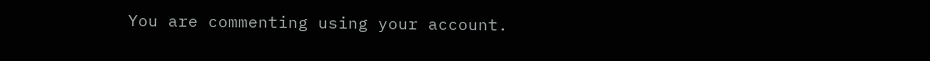You are commenting using your account.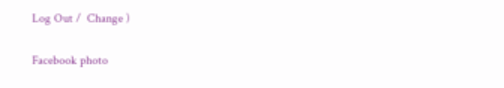Log Out /  Change )

Facebook photo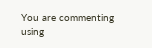You are commenting using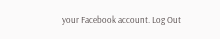your Facebook account. Log Out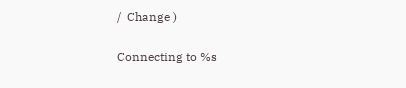/  Change )

Connecting to %s